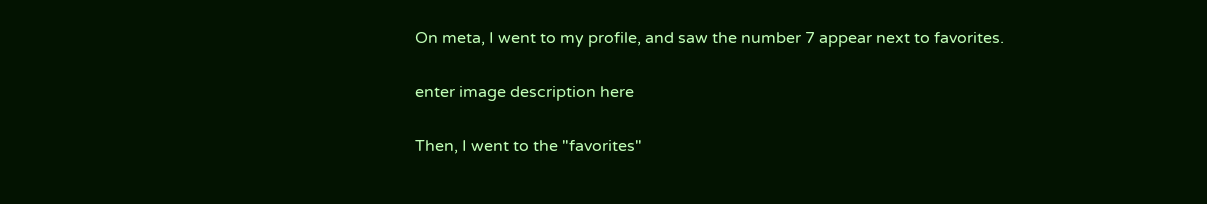On meta, I went to my profile, and saw the number 7 appear next to favorites.

enter image description here

Then, I went to the "favorites"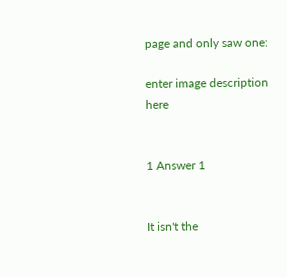page and only saw one:

enter image description here


1 Answer 1


It isn't the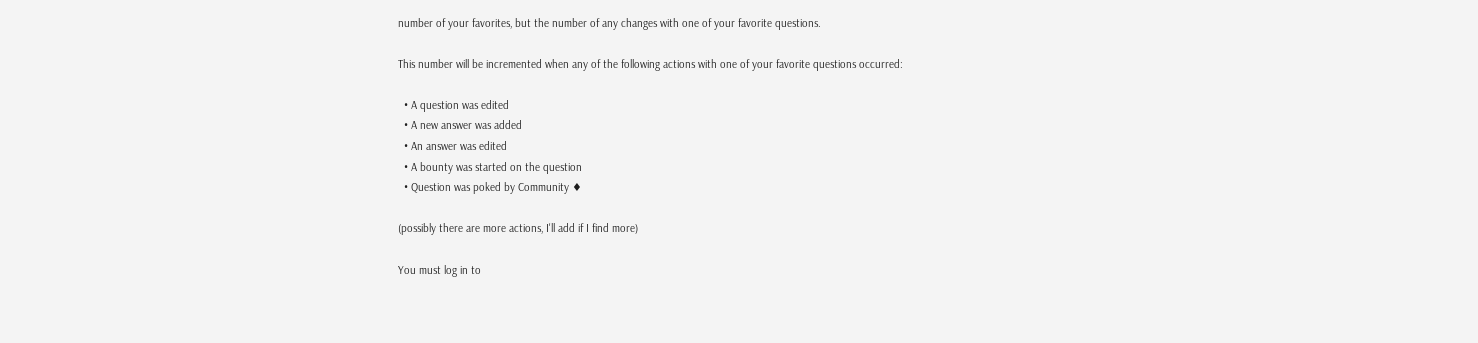number of your favorites, but the number of any changes with one of your favorite questions.

This number will be incremented when any of the following actions with one of your favorite questions occurred:

  • A question was edited
  • A new answer was added
  • An answer was edited
  • A bounty was started on the question
  • Question was poked by Community ♦

(possibly there are more actions, I'll add if I find more)

You must log in to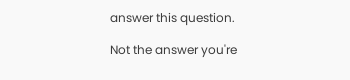answer this question.

Not the answer you're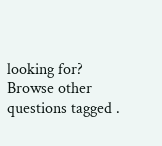looking for? Browse other questions tagged .